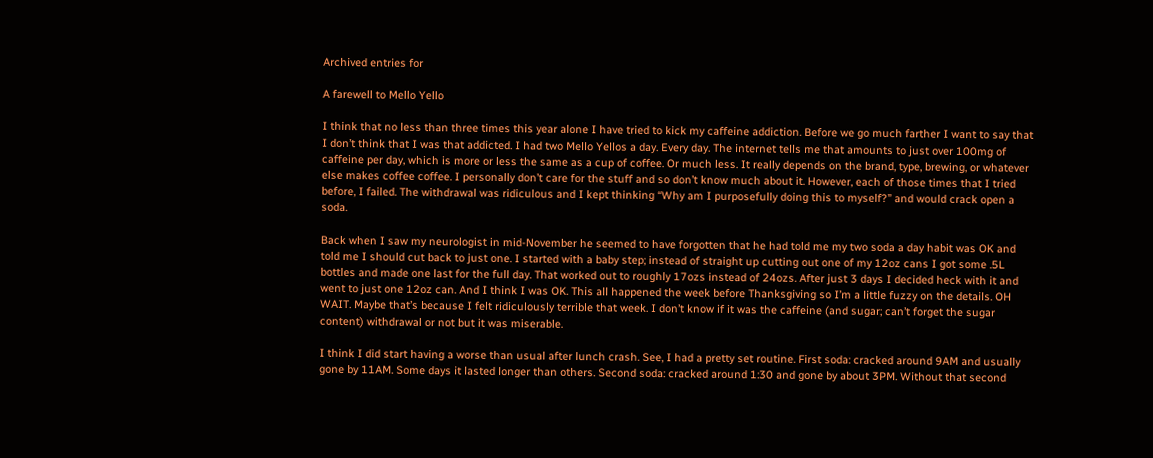Archived entries for

A farewell to Mello Yello

I think that no less than three times this year alone I have tried to kick my caffeine addiction. Before we go much farther I want to say that I don’t think that I was that addicted. I had two Mello Yellos a day. Every day. The internet tells me that amounts to just over 100mg of caffeine per day, which is more or less the same as a cup of coffee. Or much less. It really depends on the brand, type, brewing, or whatever else makes coffee coffee. I personally don’t care for the stuff and so don’t know much about it. However, each of those times that I tried before, I failed. The withdrawal was ridiculous and I kept thinking “Why am I purposefully doing this to myself?” and would crack open a soda.

Back when I saw my neurologist in mid-November he seemed to have forgotten that he had told me my two soda a day habit was OK and told me I should cut back to just one. I started with a baby step; instead of straight up cutting out one of my 12oz cans I got some .5L bottles and made one last for the full day. That worked out to roughly 17ozs instead of 24ozs. After just 3 days I decided heck with it and went to just one 12oz can. And I think I was OK. This all happened the week before Thanksgiving so I’m a little fuzzy on the details. OH WAIT. Maybe that’s because I felt ridiculously terrible that week. I don’t know if it was the caffeine (and sugar; can’t forget the sugar content) withdrawal or not but it was miserable.

I think I did start having a worse than usual after lunch crash. See, I had a pretty set routine. First soda: cracked around 9AM and usually gone by 11AM. Some days it lasted longer than others. Second soda: cracked around 1:30 and gone by about 3PM. Without that second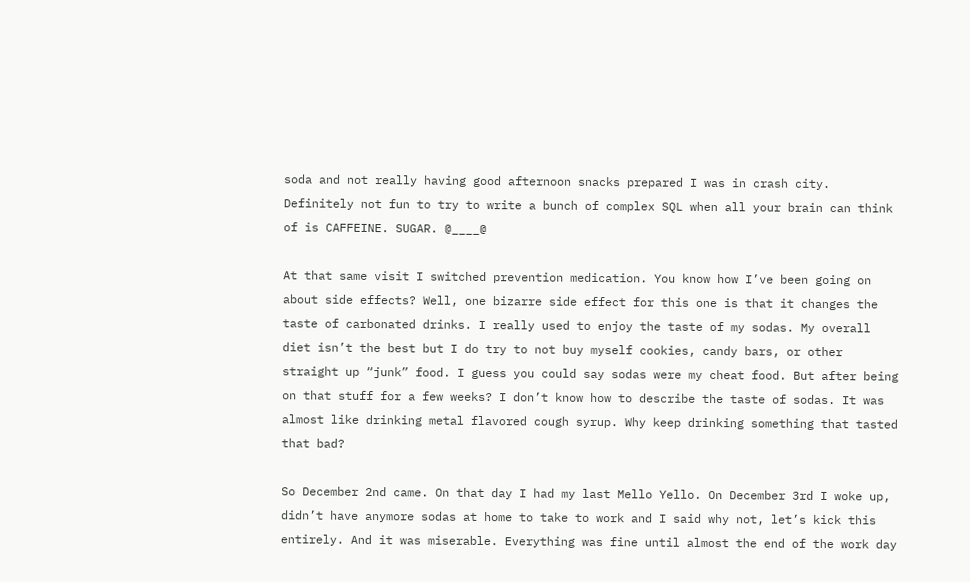soda and not really having good afternoon snacks prepared I was in crash city. Definitely not fun to try to write a bunch of complex SQL when all your brain can think of is CAFFEINE. SUGAR. @____@

At that same visit I switched prevention medication. You know how I’ve been going on about side effects? Well, one bizarre side effect for this one is that it changes the taste of carbonated drinks. I really used to enjoy the taste of my sodas. My overall diet isn’t the best but I do try to not buy myself cookies, candy bars, or other straight up “junk” food. I guess you could say sodas were my cheat food. But after being on that stuff for a few weeks? I don’t know how to describe the taste of sodas. It was almost like drinking metal flavored cough syrup. Why keep drinking something that tasted that bad?

So December 2nd came. On that day I had my last Mello Yello. On December 3rd I woke up, didn’t have anymore sodas at home to take to work and I said why not, let’s kick this entirely. And it was miserable. Everything was fine until almost the end of the work day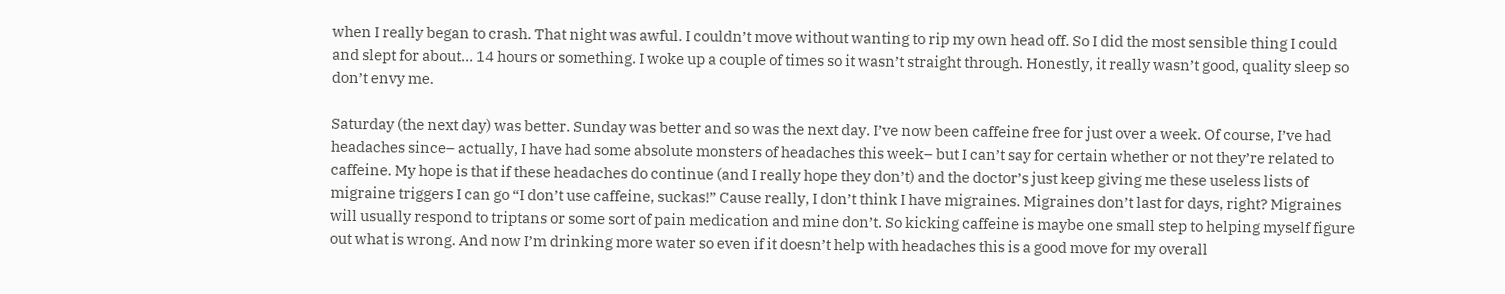when I really began to crash. That night was awful. I couldn’t move without wanting to rip my own head off. So I did the most sensible thing I could and slept for about… 14 hours or something. I woke up a couple of times so it wasn’t straight through. Honestly, it really wasn’t good, quality sleep so don’t envy me.

Saturday (the next day) was better. Sunday was better and so was the next day. I’ve now been caffeine free for just over a week. Of course, I’ve had headaches since– actually, I have had some absolute monsters of headaches this week– but I can’t say for certain whether or not they’re related to caffeine. My hope is that if these headaches do continue (and I really hope they don’t) and the doctor’s just keep giving me these useless lists of migraine triggers I can go “I don’t use caffeine, suckas!” Cause really, I don’t think I have migraines. Migraines don’t last for days, right? Migraines will usually respond to triptans or some sort of pain medication and mine don’t. So kicking caffeine is maybe one small step to helping myself figure out what is wrong. And now I’m drinking more water so even if it doesn’t help with headaches this is a good move for my overall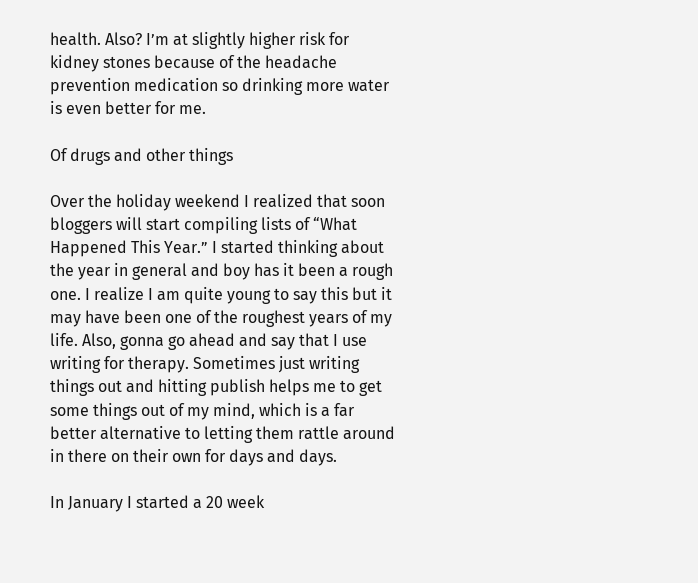health. Also? I’m at slightly higher risk for kidney stones because of the headache prevention medication so drinking more water is even better for me.

Of drugs and other things

Over the holiday weekend I realized that soon bloggers will start compiling lists of “What Happened This Year.” I started thinking about the year in general and boy has it been a rough one. I realize I am quite young to say this but it may have been one of the roughest years of my life. Also, gonna go ahead and say that I use writing for therapy. Sometimes just writing things out and hitting publish helps me to get some things out of my mind, which is a far better alternative to letting them rattle around in there on their own for days and days.

In January I started a 20 week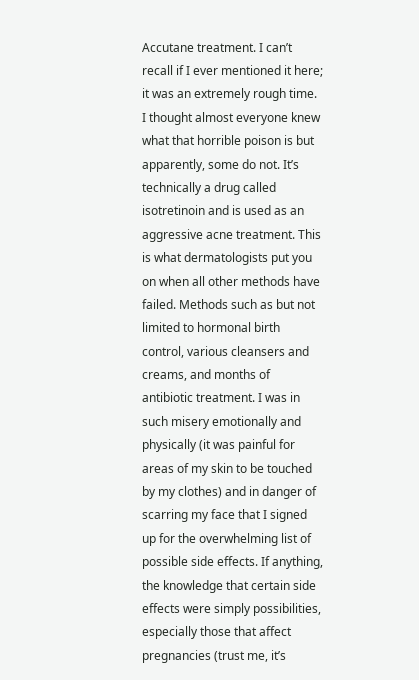Accutane treatment. I can’t recall if I ever mentioned it here; it was an extremely rough time. I thought almost everyone knew what that horrible poison is but apparently, some do not. It’s technically a drug called isotretinoin and is used as an aggressive acne treatment. This is what dermatologists put you on when all other methods have failed. Methods such as but not limited to hormonal birth control, various cleansers and creams, and months of antibiotic treatment. I was in such misery emotionally and physically (it was painful for areas of my skin to be touched by my clothes) and in danger of scarring my face that I signed up for the overwhelming list of possible side effects. If anything, the knowledge that certain side effects were simply possibilities, especially those that affect pregnancies (trust me, it’s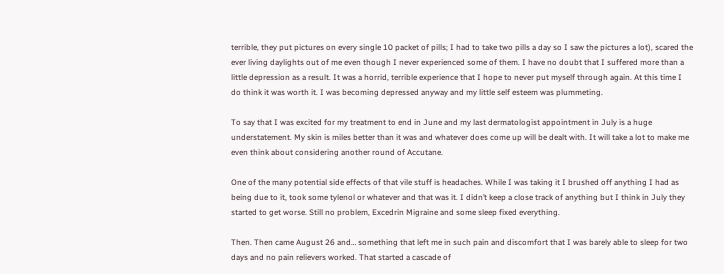terrible, they put pictures on every single 10 packet of pills; I had to take two pills a day so I saw the pictures a lot), scared the ever living daylights out of me even though I never experienced some of them. I have no doubt that I suffered more than a little depression as a result. It was a horrid, terrible experience that I hope to never put myself through again. At this time I do think it was worth it. I was becoming depressed anyway and my little self esteem was plummeting.

To say that I was excited for my treatment to end in June and my last dermatologist appointment in July is a huge understatement. My skin is miles better than it was and whatever does come up will be dealt with. It will take a lot to make me even think about considering another round of Accutane.

One of the many potential side effects of that vile stuff is headaches. While I was taking it I brushed off anything I had as being due to it, took some tylenol or whatever and that was it. I didn’t keep a close track of anything but I think in July they started to get worse. Still no problem, Excedrin Migraine and some sleep fixed everything.

Then. Then came August 26 and… something that left me in such pain and discomfort that I was barely able to sleep for two days and no pain relievers worked. That started a cascade of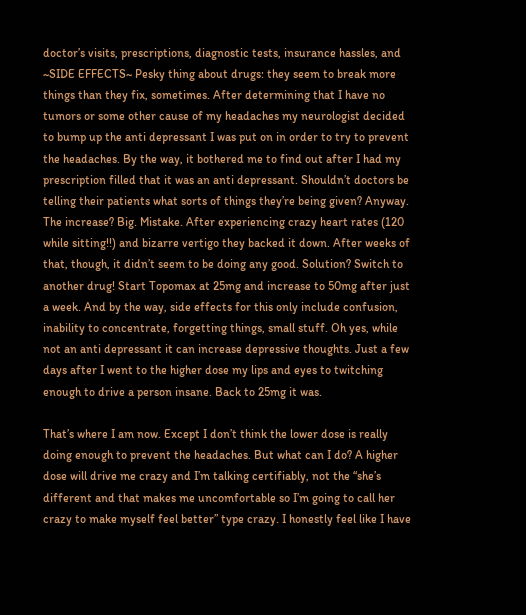doctor’s visits, prescriptions, diagnostic tests, insurance hassles, and ~SIDE EFFECTS~ Pesky thing about drugs: they seem to break more things than they fix, sometimes. After determining that I have no tumors or some other cause of my headaches my neurologist decided to bump up the anti depressant I was put on in order to try to prevent the headaches. By the way, it bothered me to find out after I had my prescription filled that it was an anti depressant. Shouldn’t doctors be telling their patients what sorts of things they’re being given? Anyway. The increase? Big. Mistake. After experiencing crazy heart rates (120 while sitting!!) and bizarre vertigo they backed it down. After weeks of that, though, it didn’t seem to be doing any good. Solution? Switch to another drug! Start Topomax at 25mg and increase to 50mg after just a week. And by the way, side effects for this only include confusion, inability to concentrate, forgetting things, small stuff. Oh yes, while not an anti depressant it can increase depressive thoughts. Just a few days after I went to the higher dose my lips and eyes to twitching enough to drive a person insane. Back to 25mg it was.

That’s where I am now. Except I don’t think the lower dose is really doing enough to prevent the headaches. But what can I do? A higher dose will drive me crazy and I’m talking certifiably, not the “she’s different and that makes me uncomfortable so I’m going to call her crazy to make myself feel better” type crazy. I honestly feel like I have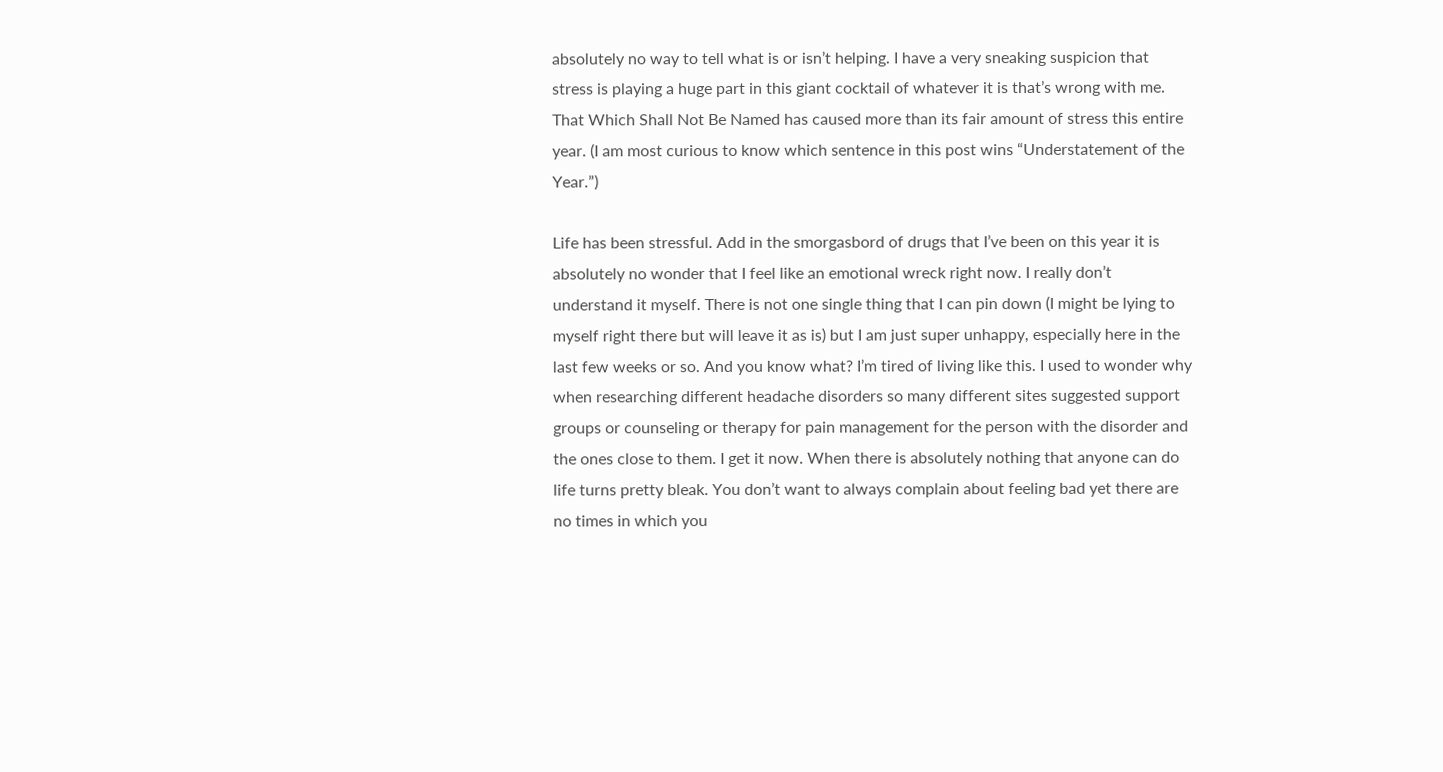absolutely no way to tell what is or isn’t helping. I have a very sneaking suspicion that stress is playing a huge part in this giant cocktail of whatever it is that’s wrong with me. That Which Shall Not Be Named has caused more than its fair amount of stress this entire year. (I am most curious to know which sentence in this post wins “Understatement of the Year.”)

Life has been stressful. Add in the smorgasbord of drugs that I’ve been on this year it is absolutely no wonder that I feel like an emotional wreck right now. I really don’t understand it myself. There is not one single thing that I can pin down (I might be lying to myself right there but will leave it as is) but I am just super unhappy, especially here in the last few weeks or so. And you know what? I’m tired of living like this. I used to wonder why when researching different headache disorders so many different sites suggested support groups or counseling or therapy for pain management for the person with the disorder and the ones close to them. I get it now. When there is absolutely nothing that anyone can do life turns pretty bleak. You don’t want to always complain about feeling bad yet there are no times in which you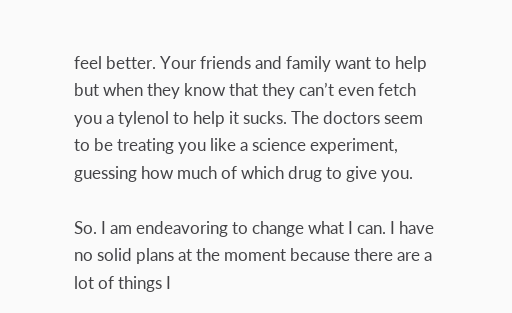feel better. Your friends and family want to help but when they know that they can’t even fetch you a tylenol to help it sucks. The doctors seem to be treating you like a science experiment, guessing how much of which drug to give you.

So. I am endeavoring to change what I can. I have no solid plans at the moment because there are a lot of things I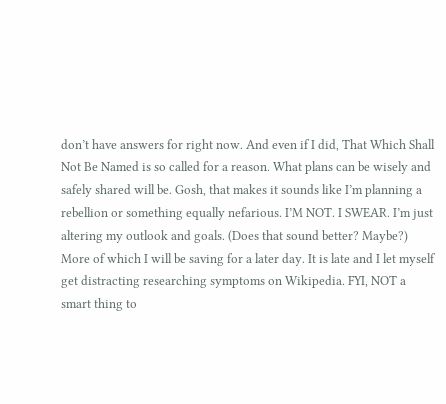don’t have answers for right now. And even if I did, That Which Shall Not Be Named is so called for a reason. What plans can be wisely and safely shared will be. Gosh, that makes it sounds like I’m planning a rebellion or something equally nefarious. I’M NOT. I SWEAR. I’m just altering my outlook and goals. (Does that sound better? Maybe?) More of which I will be saving for a later day. It is late and I let myself get distracting researching symptoms on Wikipedia. FYI, NOT a smart thing to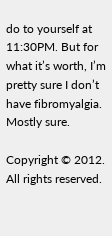do to yourself at 11:30PM. But for what it’s worth, I’m pretty sure I don’t have fibromyalgia. Mostly sure.

Copyright © 2012. All rights reserved.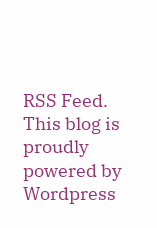RSS Feed. This blog is proudly powered by Wordpress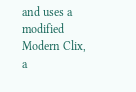and uses a modified Modern Clix, a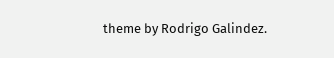theme by Rodrigo Galindez.